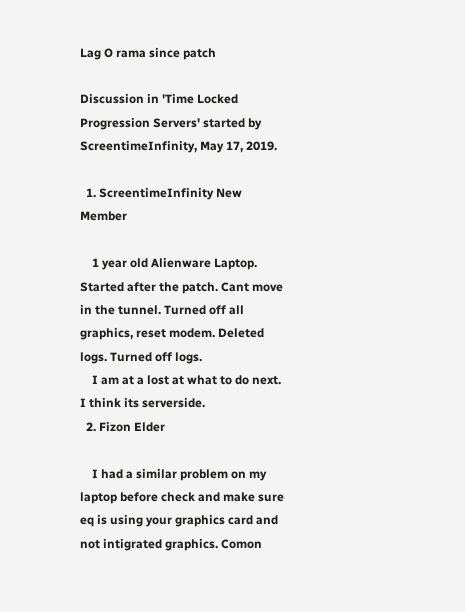Lag O rama since patch

Discussion in 'Time Locked Progression Servers' started by ScreentimeInfinity, May 17, 2019.

  1. ScreentimeInfinity New Member

    1 year old Alienware Laptop. Started after the patch. Cant move in the tunnel. Turned off all graphics, reset modem. Deleted logs. Turned off logs.
    I am at a lost at what to do next. I think its serverside.
  2. Fizon Elder

    I had a similar problem on my laptop before check and make sure eq is using your graphics card and not intigrated graphics. Comon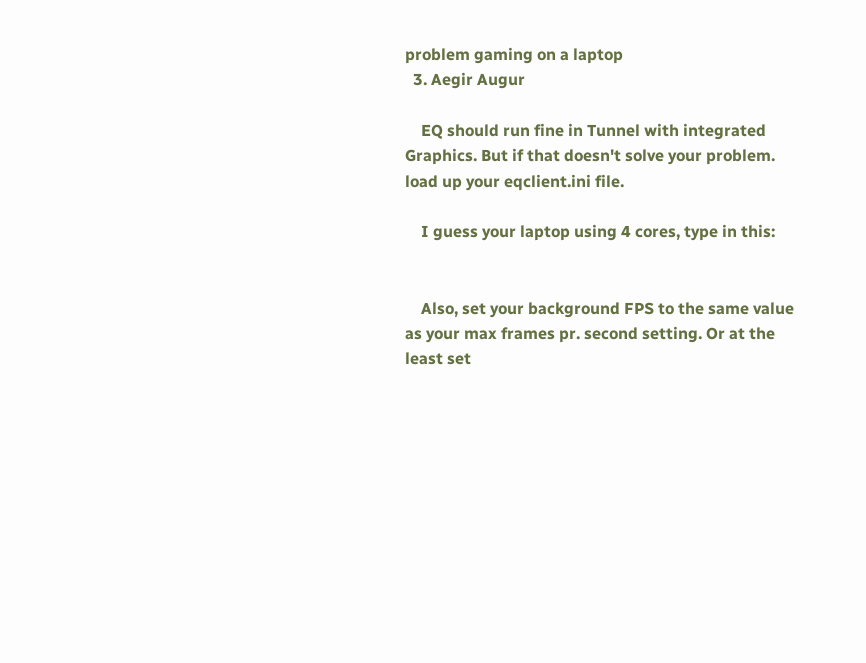problem gaming on a laptop
  3. Aegir Augur

    EQ should run fine in Tunnel with integrated Graphics. But if that doesn't solve your problem. load up your eqclient.ini file.

    I guess your laptop using 4 cores, type in this:


    Also, set your background FPS to the same value as your max frames pr. second setting. Or at the least set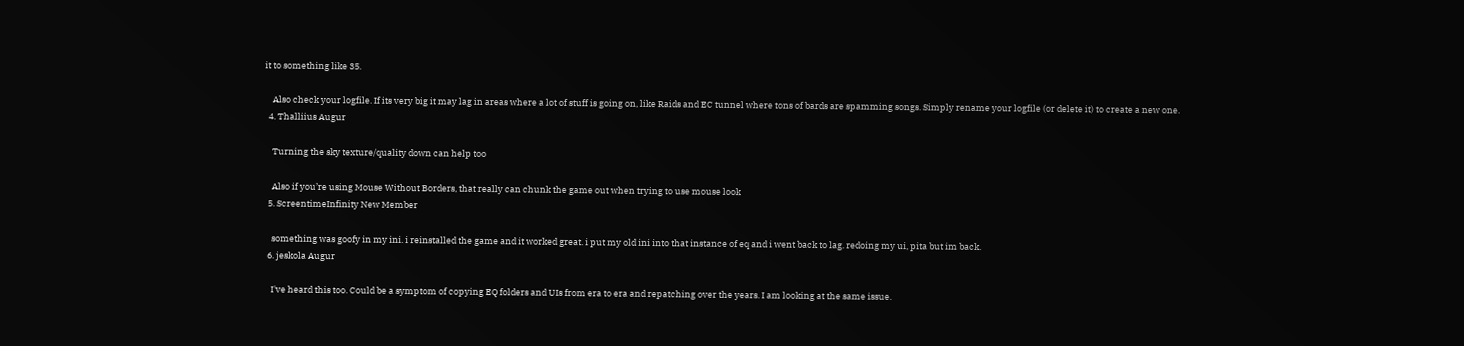it to something like 35.

    Also check your logfile. If its very big it may lag in areas where a lot of stuff is going on, like Raids and EC tunnel where tons of bards are spamming songs. Simply rename your logfile (or delete it) to create a new one.
  4. Thalliius Augur

    Turning the sky texture/quality down can help too

    Also if you’re using Mouse Without Borders, that really can chunk the game out when trying to use mouse look
  5. ScreentimeInfinity New Member

    something was goofy in my ini. i reinstalled the game and it worked great. i put my old ini into that instance of eq and i went back to lag. redoing my ui, pita but im back.
  6. jeskola Augur

    I've heard this too. Could be a symptom of copying EQ folders and UIs from era to era and repatching over the years. I am looking at the same issue.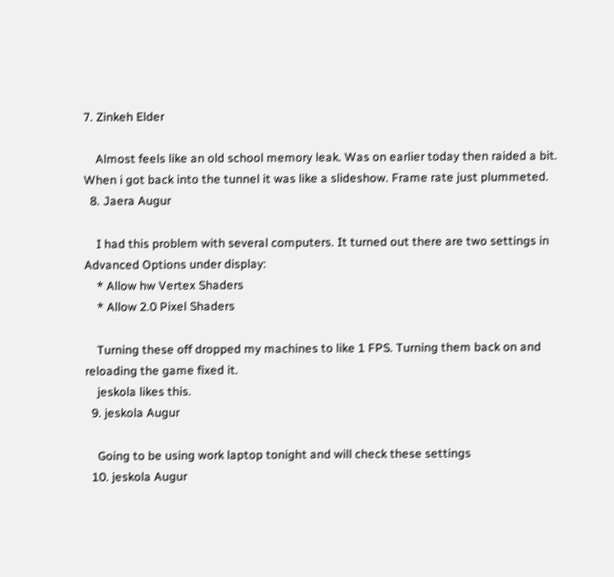7. Zinkeh Elder

    Almost feels like an old school memory leak. Was on earlier today then raided a bit. When i got back into the tunnel it was like a slideshow. Frame rate just plummeted.
  8. Jaera Augur

    I had this problem with several computers. It turned out there are two settings in Advanced Options under display:
    * Allow hw Vertex Shaders
    * Allow 2.0 Pixel Shaders

    Turning these off dropped my machines to like 1 FPS. Turning them back on and reloading the game fixed it.
    jeskola likes this.
  9. jeskola Augur

    Going to be using work laptop tonight and will check these settings
  10. jeskola Augur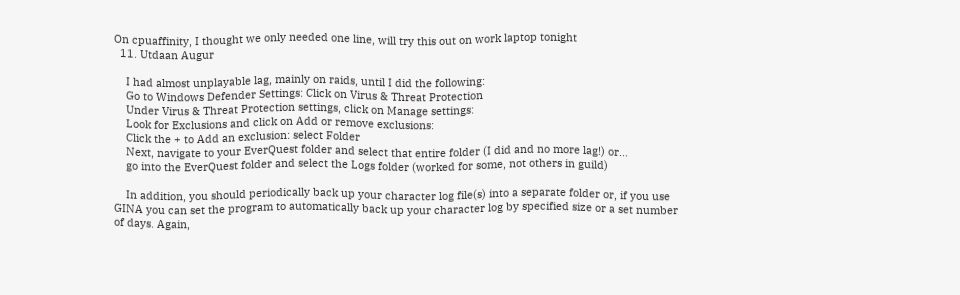On cpuaffinity, I thought we only needed one line, will try this out on work laptop tonight
  11. Utdaan Augur

    I had almost unplayable lag, mainly on raids, until I did the following:
    Go to Windows Defender Settings: Click on Virus & Threat Protection
    Under Virus & Threat Protection settings, click on Manage settings:
    Look for Exclusions and click on Add or remove exclusions:
    Click the + to Add an exclusion: select Folder
    Next, navigate to your EverQuest folder and select that entire folder (I did and no more lag!) or...
    go into the EverQuest folder and select the Logs folder (worked for some, not others in guild)

    In addition, you should periodically back up your character log file(s) into a separate folder or, if you use GINA you can set the program to automatically back up your character log by specified size or a set number of days. Again,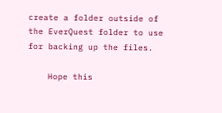create a folder outside of the EverQuest folder to use for backing up the files.

    Hope this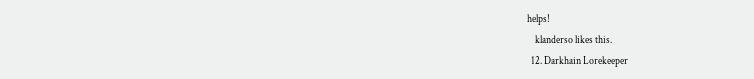helps!
    klanderso likes this.
  12. Darkhain Lorekeeper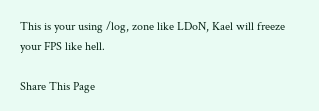This is your using /log, zone like LDoN, Kael will freeze your FPS like hell.

Share This Page